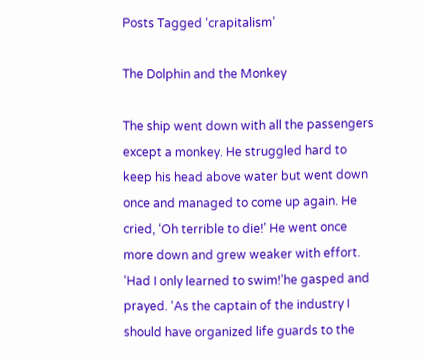Posts Tagged ‘crapitalism’

The Dolphin and the Monkey

The ship went down with all the passengers except a monkey. He struggled hard to keep his head above water but went down once and managed to come up again. He cried, ‘Oh terrible to die!’ He went once more down and grew weaker with effort. ‘Had I only learned to swim!’he gasped and prayed. ‘As the captain of the industry I should have organized life guards to the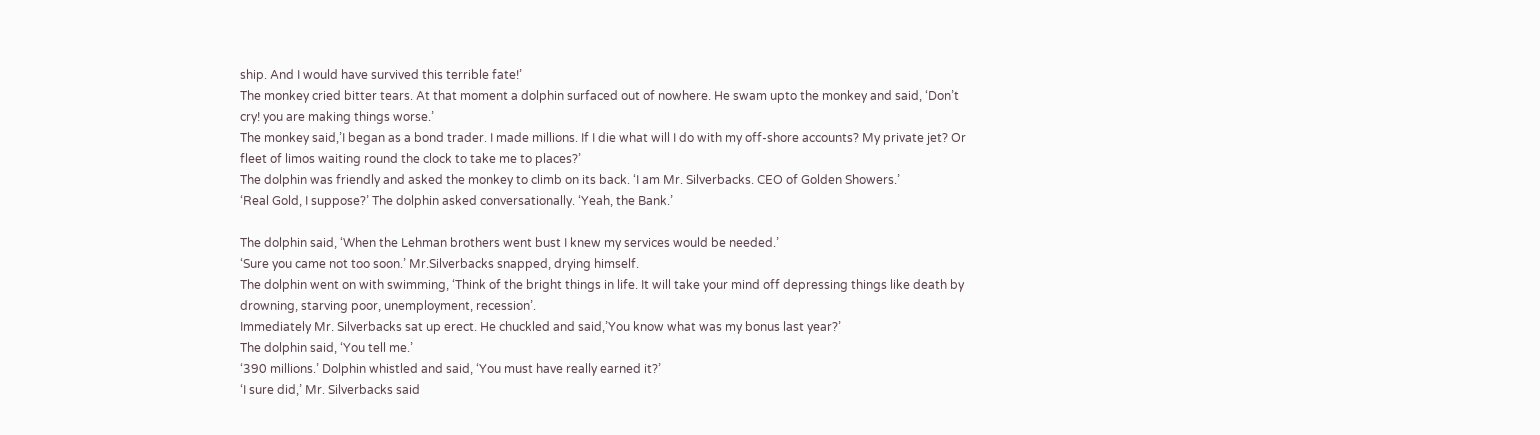ship. And I would have survived this terrible fate!’
The monkey cried bitter tears. At that moment a dolphin surfaced out of nowhere. He swam upto the monkey and said, ‘Don’t cry! you are making things worse.’
The monkey said,’I began as a bond trader. I made millions. If I die what will I do with my off-shore accounts? My private jet? Or fleet of limos waiting round the clock to take me to places?’
The dolphin was friendly and asked the monkey to climb on its back. ‘I am Mr. Silverbacks. CEO of Golden Showers.’
‘Real Gold, I suppose?’ The dolphin asked conversationally. ‘Yeah, the Bank.’

The dolphin said, ‘When the Lehman brothers went bust I knew my services would be needed.’
‘Sure you came not too soon.’ Mr.Silverbacks snapped, drying himself.
The dolphin went on with swimming, ‘Think of the bright things in life. It will take your mind off depressing things like death by drowning, starving poor, unemployment, recession’.
Immediately Mr. Silverbacks sat up erect. He chuckled and said,’You know what was my bonus last year?’
The dolphin said, ‘You tell me.’
‘390 millions.’ Dolphin whistled and said, ‘You must have really earned it?’
‘I sure did,’ Mr. Silverbacks said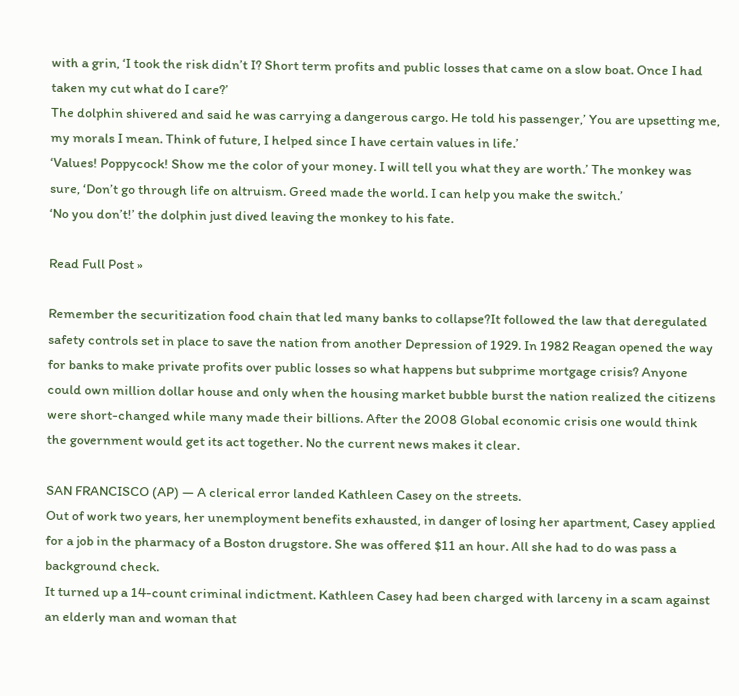with a grin, ‘I took the risk didn’t I? Short term profits and public losses that came on a slow boat. Once I had taken my cut what do I care?’
The dolphin shivered and said he was carrying a dangerous cargo. He told his passenger,’ You are upsetting me, my morals I mean. Think of future, I helped since I have certain values in life.’
‘Values! Poppycock! Show me the color of your money. I will tell you what they are worth.’ The monkey was sure, ‘Don’t go through life on altruism. Greed made the world. I can help you make the switch.’
‘No you don’t!’ the dolphin just dived leaving the monkey to his fate.

Read Full Post »

Remember the securitization food chain that led many banks to collapse?It followed the law that deregulated safety controls set in place to save the nation from another Depression of 1929. In 1982 Reagan opened the way for banks to make private profits over public losses so what happens but subprime mortgage crisis? Anyone could own million dollar house and only when the housing market bubble burst the nation realized the citizens were short-changed while many made their billions. After the 2008 Global economic crisis one would think the government would get its act together. No the current news makes it clear.

SAN FRANCISCO (AP) — A clerical error landed Kathleen Casey on the streets.
Out of work two years, her unemployment benefits exhausted, in danger of losing her apartment, Casey applied for a job in the pharmacy of a Boston drugstore. She was offered $11 an hour. All she had to do was pass a background check.
It turned up a 14-count criminal indictment. Kathleen Casey had been charged with larceny in a scam against an elderly man and woman that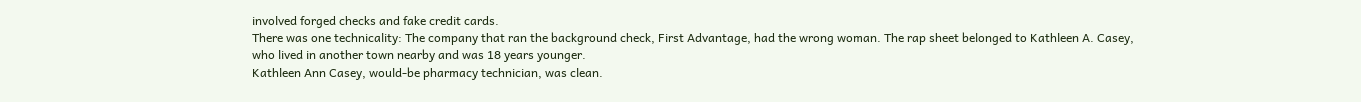involved forged checks and fake credit cards.
There was one technicality: The company that ran the background check, First Advantage, had the wrong woman. The rap sheet belonged to Kathleen A. Casey, who lived in another town nearby and was 18 years younger.
Kathleen Ann Casey, would-be pharmacy technician, was clean.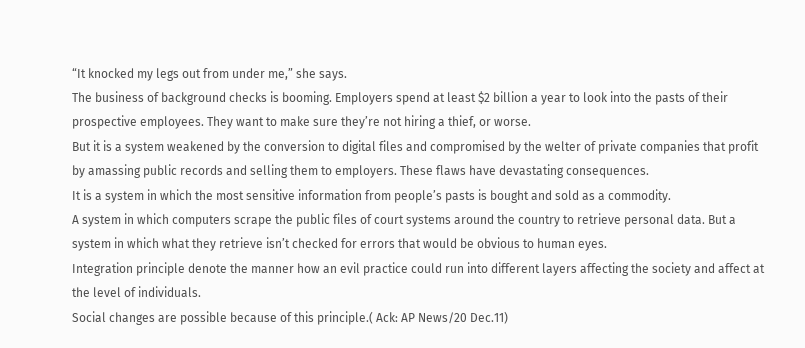“It knocked my legs out from under me,” she says.
The business of background checks is booming. Employers spend at least $2 billion a year to look into the pasts of their prospective employees. They want to make sure they’re not hiring a thief, or worse.
But it is a system weakened by the conversion to digital files and compromised by the welter of private companies that profit by amassing public records and selling them to employers. These flaws have devastating consequences.
It is a system in which the most sensitive information from people’s pasts is bought and sold as a commodity.
A system in which computers scrape the public files of court systems around the country to retrieve personal data. But a system in which what they retrieve isn’t checked for errors that would be obvious to human eyes.
Integration principle denote the manner how an evil practice could run into different layers affecting the society and affect at the level of individuals.
Social changes are possible because of this principle.( Ack: AP News/20 Dec.11)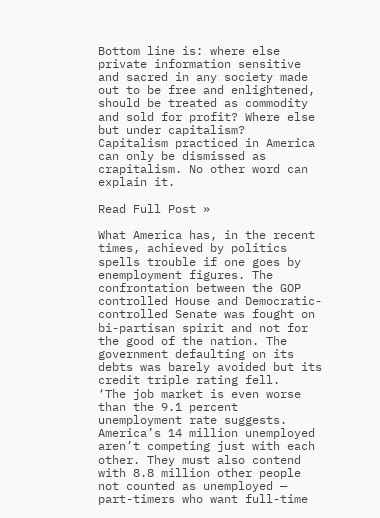Bottom line is: where else private information sensitive and sacred in any society made out to be free and enlightened, should be treated as commodity and sold for profit? Where else but under capitalism?
Capitalism practiced in America can only be dismissed as crapitalism. No other word can explain it.

Read Full Post »

What America has, in the recent times, achieved by politics spells trouble if one goes by enemployment figures. The confrontation between the GOP controlled House and Democratic-controlled Senate was fought on bi-partisan spirit and not for the good of the nation. The government defaulting on its debts was barely avoided but its credit triple rating fell.
‘The job market is even worse than the 9.1 percent unemployment rate suggests.
America’s 14 million unemployed aren’t competing just with each other. They must also contend with 8.8 million other people not counted as unemployed — part-timers who want full-time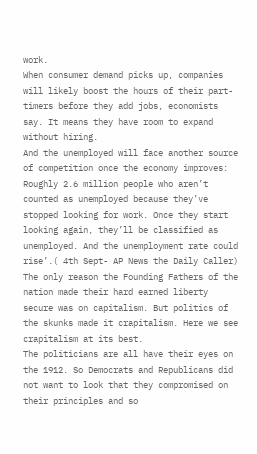work.
When consumer demand picks up, companies will likely boost the hours of their part-timers before they add jobs, economists say. It means they have room to expand without hiring.
And the unemployed will face another source of competition once the economy improves: Roughly 2.6 million people who aren’t counted as unemployed because they’ve stopped looking for work. Once they start looking again, they’ll be classified as unemployed. And the unemployment rate could rise’.( 4th Sept- AP News the Daily Caller)
The only reason the Founding Fathers of the nation made their hard earned liberty secure was on capitalism. But politics of the skunks made it crapitalism. Here we see crapitalism at its best.
The politicians are all have their eyes on the 1912. So Democrats and Republicans did not want to look that they compromised on their principles and so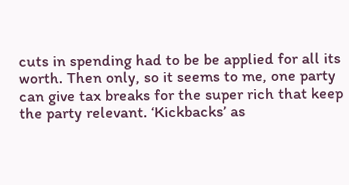cuts in spending had to be be applied for all its worth. Then only, so it seems to me, one party can give tax breaks for the super rich that keep the party relevant. ‘Kickbacks’ as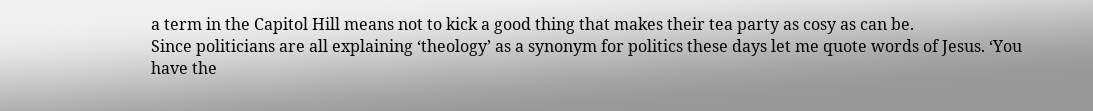a term in the Capitol Hill means not to kick a good thing that makes their tea party as cosy as can be.
Since politicians are all explaining ‘theology’ as a synonym for politics these days let me quote words of Jesus. ‘You have the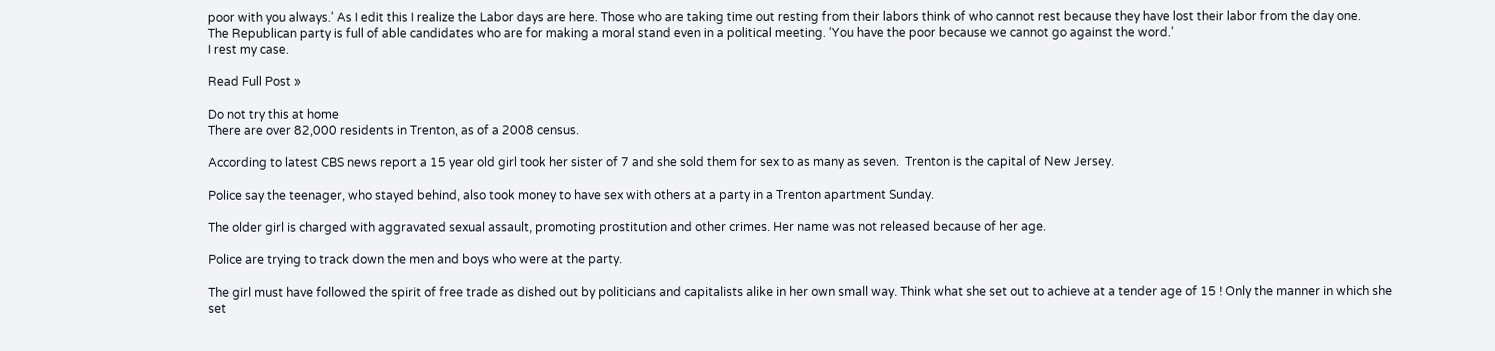poor with you always.’ As I edit this I realize the Labor days are here. Those who are taking time out resting from their labors think of who cannot rest because they have lost their labor from the day one.
The Republican party is full of able candidates who are for making a moral stand even in a political meeting. ‘You have the poor because we cannot go against the word.’
I rest my case.

Read Full Post »

Do not try this at home
There are over 82,000 residents in Trenton, as of a 2008 census.

According to latest CBS news report a 15 year old girl took her sister of 7 and she sold them for sex to as many as seven.  Trenton is the capital of New Jersey.

Police say the teenager, who stayed behind, also took money to have sex with others at a party in a Trenton apartment Sunday.

The older girl is charged with aggravated sexual assault, promoting prostitution and other crimes. Her name was not released because of her age.

Police are trying to track down the men and boys who were at the party.

The girl must have followed the spirit of free trade as dished out by politicians and capitalists alike in her own small way. Think what she set out to achieve at a tender age of 15 ! Only the manner in which she set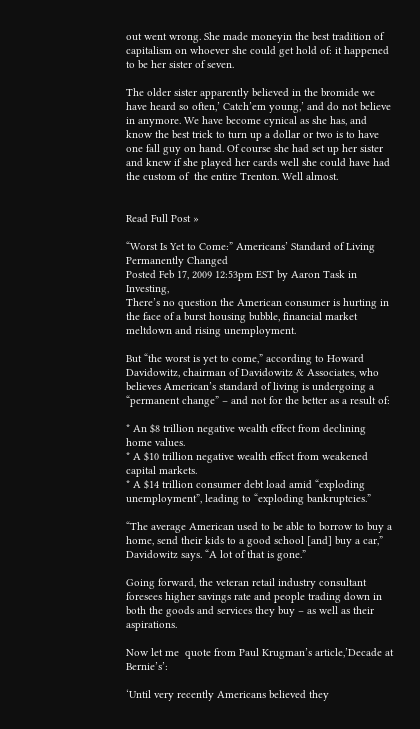out went wrong. She made moneyin the best tradition of capitalism on whoever she could get hold of: it happened to be her sister of seven.

The older sister apparently believed in the bromide we have heard so often,’ Catch’em young,’ and do not believe in anymore. We have become cynical as she has, and know the best trick to turn up a dollar or two is to have one fall guy on hand. Of course she had set up her sister and knew if she played her cards well she could have had the custom of  the entire Trenton. Well almost.


Read Full Post »

“Worst Is Yet to Come:” Americans’ Standard of Living Permanently Changed
Posted Feb 17, 2009 12:53pm EST by Aaron Task in Investing,
There’s no question the American consumer is hurting in the face of a burst housing bubble, financial market meltdown and rising unemployment.

But “the worst is yet to come,” according to Howard Davidowitz, chairman of Davidowitz & Associates, who believes American’s standard of living is undergoing a “permanent change” – and not for the better as a result of:

* An $8 trillion negative wealth effect from declining home values.
* A $10 trillion negative wealth effect from weakened capital markets.
* A $14 trillion consumer debt load amid “exploding unemployment”, leading to “exploding bankruptcies.”

“The average American used to be able to borrow to buy a home, send their kids to a good school [and] buy a car,” Davidowitz says. “A lot of that is gone.”

Going forward, the veteran retail industry consultant foresees higher savings rate and people trading down in both the goods and services they buy – as well as their aspirations.

Now let me  quote from Paul Krugman’s article,’Decade at Bernie’s’:

‘Until very recently Americans believed they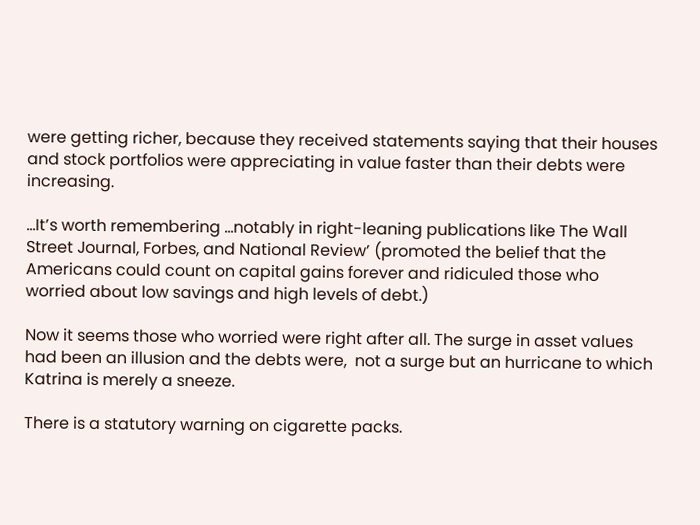were getting richer, because they received statements saying that their houses and stock portfolios were appreciating in value faster than their debts were increasing.

…It’s worth remembering …notably in right-leaning publications like The Wall Street Journal, Forbes, and National Review’ (promoted the belief that the Americans could count on capital gains forever and ridiculed those who worried about low savings and high levels of debt.)

Now it seems those who worried were right after all. The surge in asset values had been an illusion and the debts were,  not a surge but an hurricane to which Katrina is merely a sneeze.

There is a statutory warning on cigarette packs.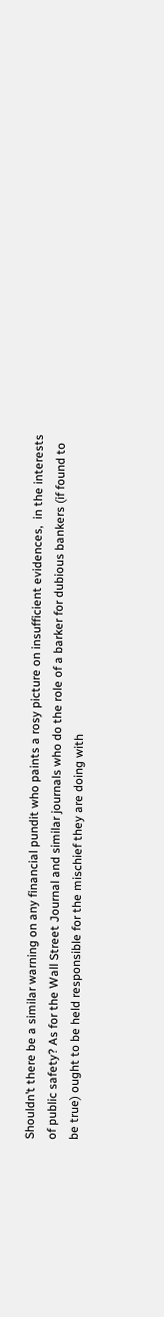Shouldn’t there be a similar warning on any financial pundit who paints a rosy picture on insufficient evidences,  in the interests of public safety? As for the Wall Street Journal and similar journals who do the role of a barker for dubious bankers (if found to be true) ought to be held responsible for the mischief they are doing with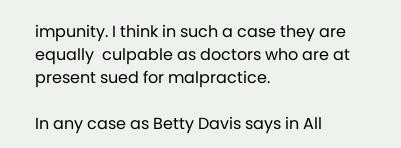impunity. I think in such a case they are equally  culpable as doctors who are at present sued for malpractice.

In any case as Betty Davis says in All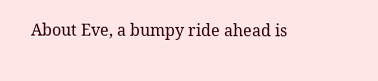About Eve, a bumpy ride ahead is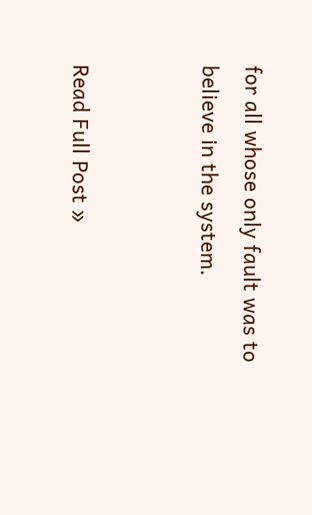for all whose only fault was to believe in the system.


Read Full Post »